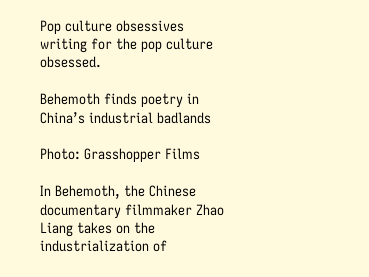Pop culture obsessives writing for the pop culture obsessed.

Behemoth finds poetry in China’s industrial badlands

Photo: Grasshopper Films

In Behemoth, the Chinese documentary filmmaker Zhao Liang takes on the industrialization of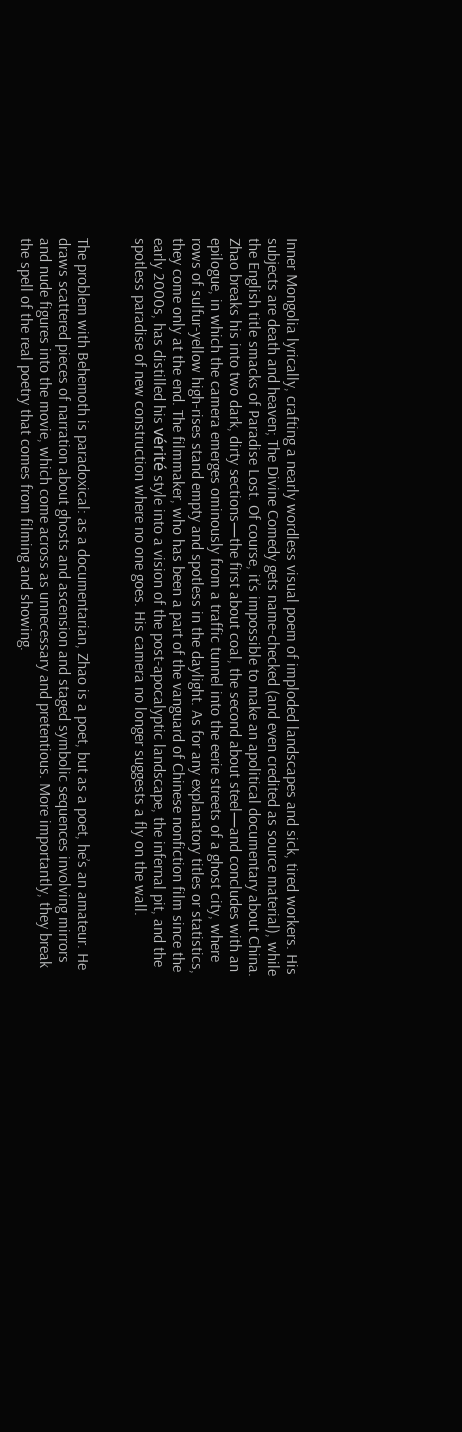Inner Mongolia lyrically, crafting a nearly wordless visual poem of imploded landscapes and sick, tired workers. His subjects are death and heaven; The Divine Comedy gets name-checked (and even credited as source material), while the English title smacks of Paradise Lost. Of course, it’s impossible to make an apolitical documentary about China. Zhao breaks his into two dark, dirty sections—the first about coal, the second about steel—and concludes with an epilogue, in which the camera emerges ominously from a traffic tunnel into the eerie streets of a ghost city, where rows of sulfur-yellow high-rises stand empty and spotless in the daylight. As for any explanatory titles or statistics, they come only at the end. The filmmaker, who has been a part of the vanguard of Chinese nonfiction film since the early 2000s, has distilled his vérité style into a vision of the post-apocalyptic landscape, the infernal pit, and the spotless paradise of new construction where no one goes. His camera no longer suggests a fly on the wall.


The problem with Behemoth is paradoxical: as a documentarian, Zhao is a poet, but as a poet, he’s an amateur. He draws scattered pieces of narration about ghosts and ascension and staged symbolic sequences involving mirrors and nude figures into the movie, which come across as unnecessary and pretentious. More importantly, they break the spell of the real poetry that comes from filming and showing.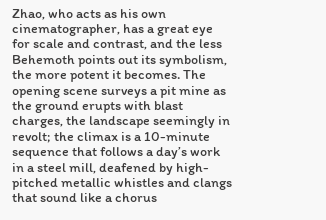Zhao, who acts as his own cinematographer, has a great eye for scale and contrast, and the less Behemoth points out its symbolism, the more potent it becomes. The opening scene surveys a pit mine as the ground erupts with blast charges, the landscape seemingly in revolt; the climax is a 10-minute sequence that follows a day’s work in a steel mill, deafened by high-pitched metallic whistles and clangs that sound like a chorus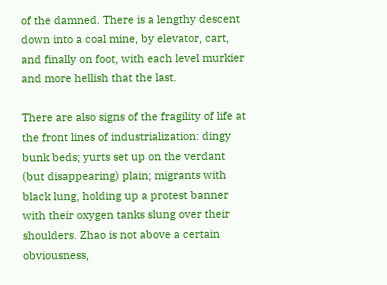of the damned. There is a lengthy descent down into a coal mine, by elevator, cart, and finally on foot, with each level murkier and more hellish that the last.

There are also signs of the fragility of life at the front lines of industrialization: dingy bunk beds; yurts set up on the verdant (but disappearing) plain; migrants with black lung, holding up a protest banner with their oxygen tanks slung over their shoulders. Zhao is not above a certain obviousness,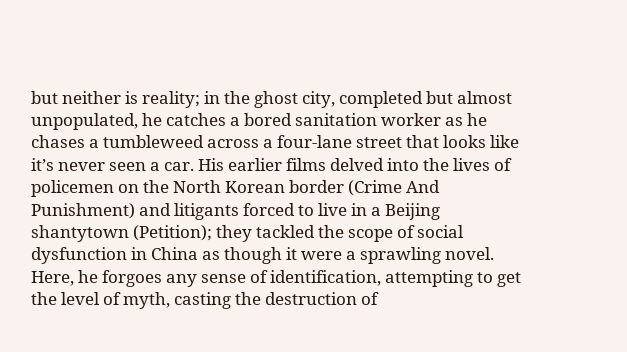but neither is reality; in the ghost city, completed but almost unpopulated, he catches a bored sanitation worker as he chases a tumbleweed across a four-lane street that looks like it’s never seen a car. His earlier films delved into the lives of policemen on the North Korean border (Crime And Punishment) and litigants forced to live in a Beijing shantytown (Petition); they tackled the scope of social dysfunction in China as though it were a sprawling novel. Here, he forgoes any sense of identification, attempting to get the level of myth, casting the destruction of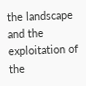the landscape and the exploitation of the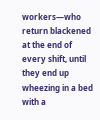workers—who return blackened at the end of every shift, until they end up wheezing in a bed with a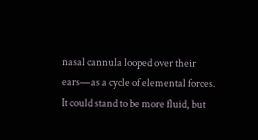nasal cannula looped over their ears—as a cycle of elemental forces. It could stand to be more fluid, but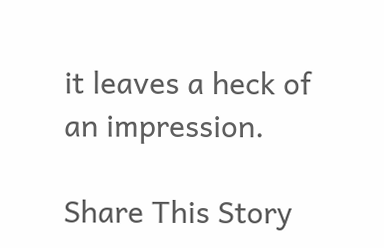it leaves a heck of an impression.

Share This Story